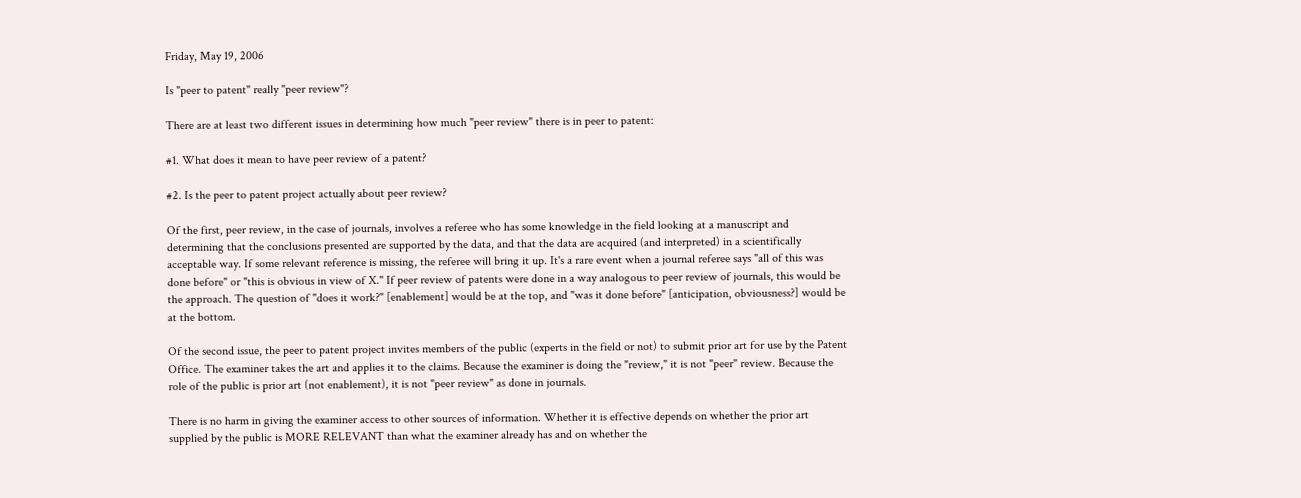Friday, May 19, 2006

Is "peer to patent" really "peer review"?

There are at least two different issues in determining how much "peer review" there is in peer to patent:

#1. What does it mean to have peer review of a patent?

#2. Is the peer to patent project actually about peer review?

Of the first, peer review, in the case of journals, involves a referee who has some knowledge in the field looking at a manuscript and determining that the conclusions presented are supported by the data, and that the data are acquired (and interpreted) in a scientifically acceptable way. If some relevant reference is missing, the referee will bring it up. It's a rare event when a journal referee says "all of this was done before" or "this is obvious in view of X." If peer review of patents were done in a way analogous to peer review of journals, this would be the approach. The question of "does it work?" [enablement] would be at the top, and "was it done before" [anticipation, obviousness?] would be at the bottom.

Of the second issue, the peer to patent project invites members of the public (experts in the field or not) to submit prior art for use by the Patent Office. The examiner takes the art and applies it to the claims. Because the examiner is doing the "review," it is not "peer" review. Because the role of the public is prior art (not enablement), it is not "peer review" as done in journals.

There is no harm in giving the examiner access to other sources of information. Whether it is effective depends on whether the prior art supplied by the public is MORE RELEVANT than what the examiner already has and on whether the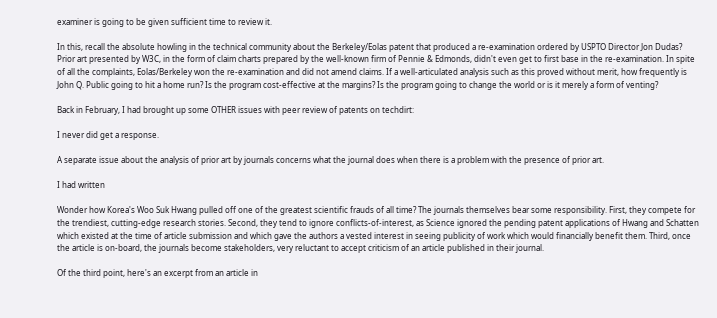examiner is going to be given sufficient time to review it.

In this, recall the absolute howling in the technical community about the Berkeley/Eolas patent that produced a re-examination ordered by USPTO Director Jon Dudas? Prior art presented by W3C, in the form of claim charts prepared by the well-known firm of Pennie & Edmonds, didn't even get to first base in the re-examination. In spite of all the complaints, Eolas/Berkeley won the re-examination and did not amend claims. If a well-articulated analysis such as this proved without merit, how frequently is John Q. Public going to hit a home run? Is the program cost-effective at the margins? Is the program going to change the world or is it merely a form of venting?

Back in February, I had brought up some OTHER issues with peer review of patents on techdirt:

I never did get a response.

A separate issue about the analysis of prior art by journals concerns what the journal does when there is a problem with the presence of prior art.

I had written

Wonder how Korea's Woo Suk Hwang pulled off one of the greatest scientific frauds of all time? The journals themselves bear some responsibility. First, they compete for the trendiest, cutting-edge research stories. Second, they tend to ignore conflicts-of-interest, as Science ignored the pending patent applications of Hwang and Schatten which existed at the time of article submission and which gave the authors a vested interest in seeing publicity of work which would financially benefit them. Third, once the article is on-board, the journals become stakeholders, very reluctant to accept criticism of an article published in their journal.

Of the third point, here's an excerpt from an article in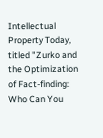Intellectual Property Today, titled "Zurko and the Optimization of Fact-finding: Who Can You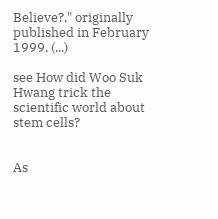Believe?," originally published in February 1999. (...)

see How did Woo Suk Hwang trick the scientific world about stem cells?


As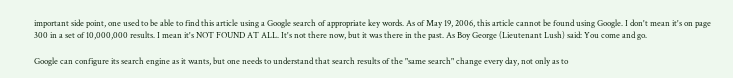important side point, one used to be able to find this article using a Google search of appropriate key words. As of May 19, 2006, this article cannot be found using Google. I don't mean it's on page 300 in a set of 10,000,000 results. I mean it's NOT FOUND AT ALL. It's not there now, but it was there in the past. As Boy George (Lieutenant Lush) said: You come and go.

Google can configure its search engine as it wants, but one needs to understand that search results of the "same search" change every day, not only as to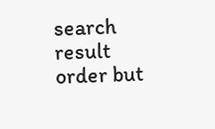search result order but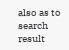also as to search result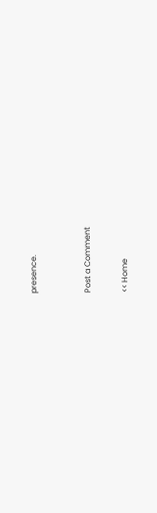presence.


Post a Comment

<< Home